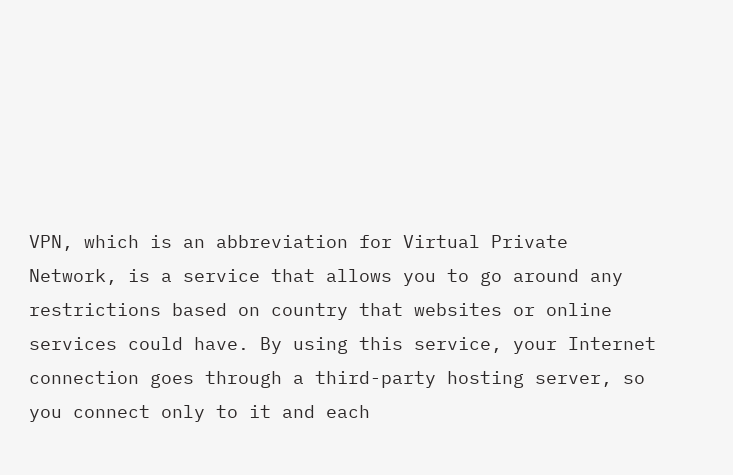VPN, which is an abbreviation for Virtual Private Network, is a service that allows you to go around any restrictions based on country that websites or online services could have. By using this service, your Internet connection goes through a third-party hosting server, so you connect only to it and each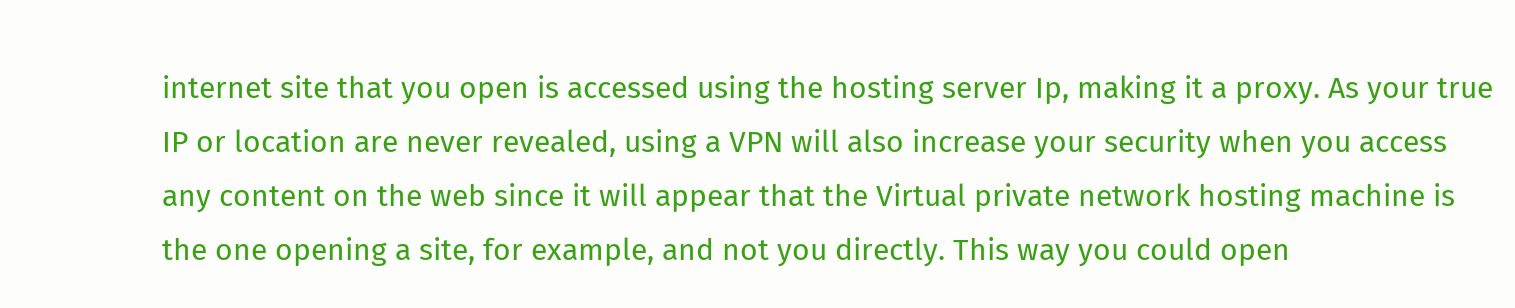internet site that you open is accessed using the hosting server Ip, making it a proxy. As your true IP or location are never revealed, using a VPN will also increase your security when you access any content on the web since it will appear that the Virtual private network hosting machine is the one opening a site, for example, and not you directly. This way you could open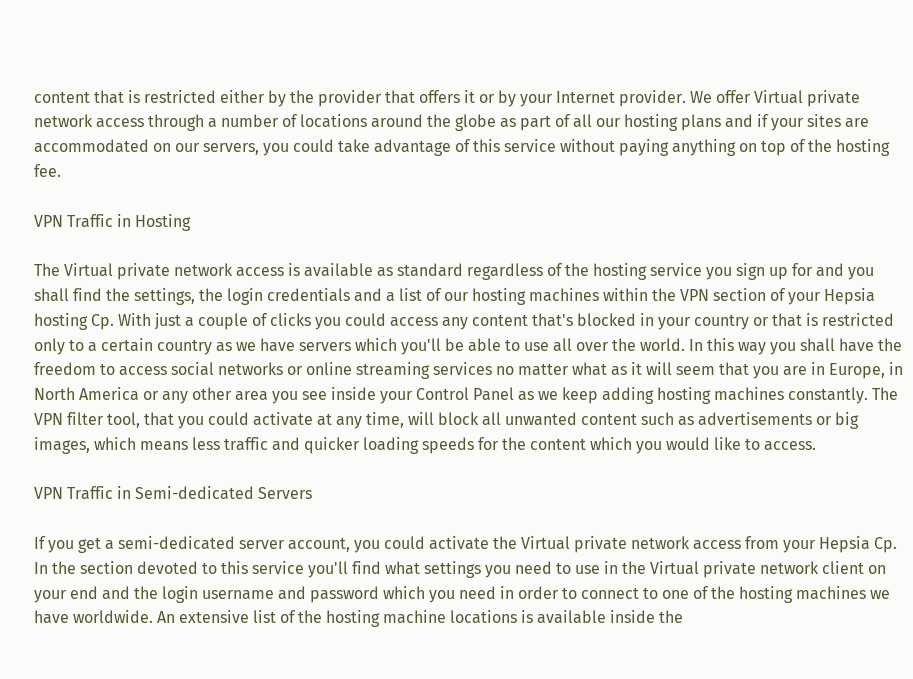content that is restricted either by the provider that offers it or by your Internet provider. We offer Virtual private network access through a number of locations around the globe as part of all our hosting plans and if your sites are accommodated on our servers, you could take advantage of this service without paying anything on top of the hosting fee.

VPN Traffic in Hosting

The Virtual private network access is available as standard regardless of the hosting service you sign up for and you shall find the settings, the login credentials and a list of our hosting machines within the VPN section of your Hepsia hosting Cp. With just a couple of clicks you could access any content that's blocked in your country or that is restricted only to a certain country as we have servers which you'll be able to use all over the world. In this way you shall have the freedom to access social networks or online streaming services no matter what as it will seem that you are in Europe, in North America or any other area you see inside your Control Panel as we keep adding hosting machines constantly. The VPN filter tool, that you could activate at any time, will block all unwanted content such as advertisements or big images, which means less traffic and quicker loading speeds for the content which you would like to access.

VPN Traffic in Semi-dedicated Servers

If you get a semi-dedicated server account, you could activate the Virtual private network access from your Hepsia Cp. In the section devoted to this service you'll find what settings you need to use in the Virtual private network client on your end and the login username and password which you need in order to connect to one of the hosting machines we have worldwide. An extensive list of the hosting machine locations is available inside the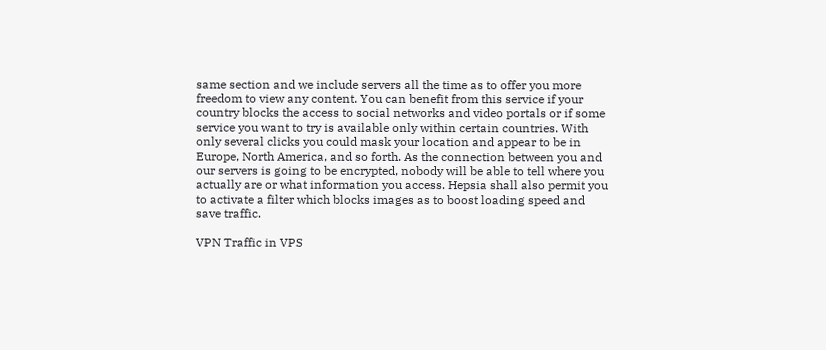same section and we include servers all the time as to offer you more freedom to view any content. You can benefit from this service if your country blocks the access to social networks and video portals or if some service you want to try is available only within certain countries. With only several clicks you could mask your location and appear to be in Europe, North America, and so forth. As the connection between you and our servers is going to be encrypted, nobody will be able to tell where you actually are or what information you access. Hepsia shall also permit you to activate a filter which blocks images as to boost loading speed and save traffic.

VPN Traffic in VPS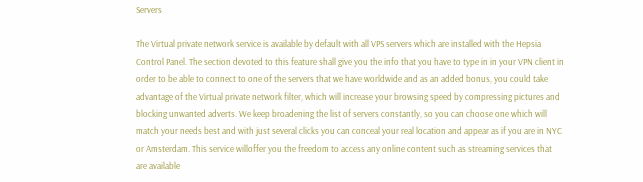Servers

The Virtual private network service is available by default with all VPS servers which are installed with the Hepsia Control Panel. The section devoted to this feature shall give you the info that you have to type in in your VPN client in order to be able to connect to one of the servers that we have worldwide and as an added bonus, you could take advantage of the Virtual private network filter, which will increase your browsing speed by compressing pictures and blocking unwanted adverts. We keep broadening the list of servers constantly, so you can choose one which will match your needs best and with just several clicks you can conceal your real location and appear as if you are in NYC or Amsterdam. This service willoffer you the freedom to access any online content such as streaming services that are available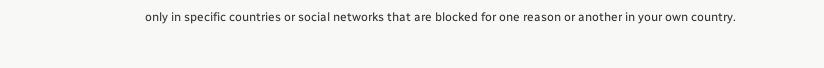only in specific countries or social networks that are blocked for one reason or another in your own country.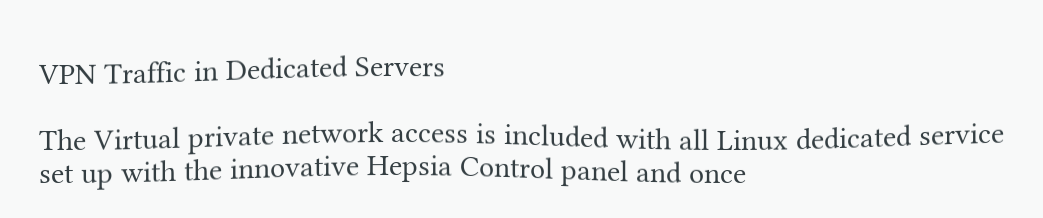VPN Traffic in Dedicated Servers

The Virtual private network access is included with all Linux dedicated service set up with the innovative Hepsia Control panel and once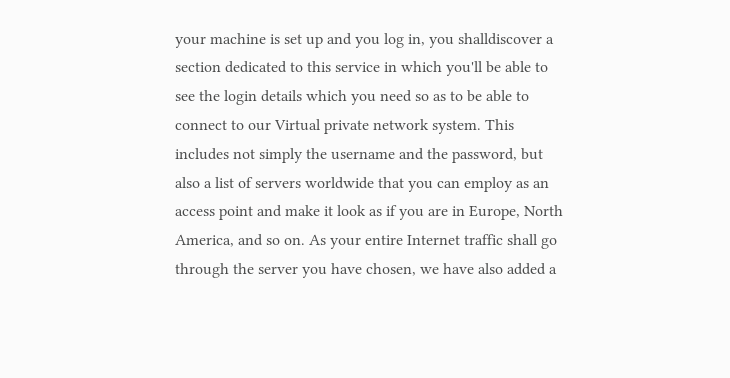your machine is set up and you log in, you shalldiscover a section dedicated to this service in which you'll be able to see the login details which you need so as to be able to connect to our Virtual private network system. This includes not simply the username and the password, but also a list of servers worldwide that you can employ as an access point and make it look as if you are in Europe, North America, and so on. As your entire Internet traffic shall go through the server you have chosen, we have also added a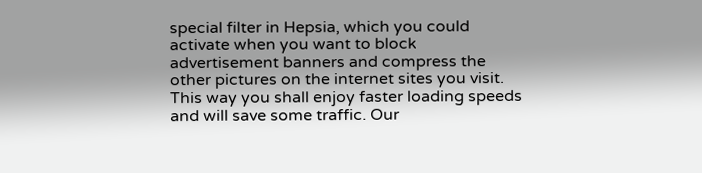special filter in Hepsia, which you could activate when you want to block advertisement banners and compress the other pictures on the internet sites you visit. This way you shall enjoy faster loading speeds and will save some traffic. Our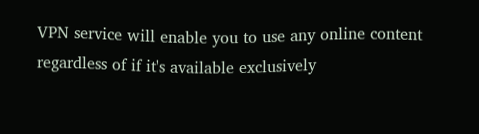VPN service will enable you to use any online content regardless of if it's available exclusively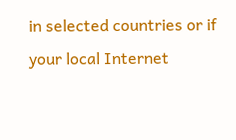in selected countries or if your local Internet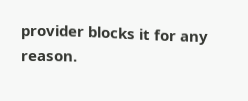provider blocks it for any reason.